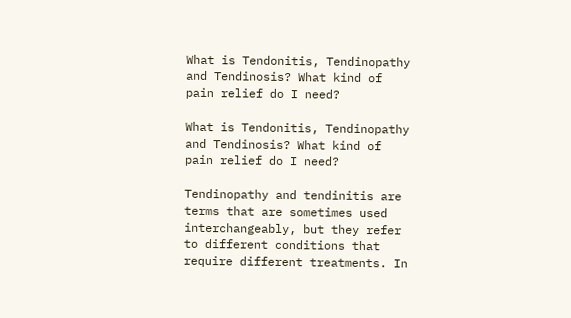What is Tendonitis, Tendinopathy and Tendinosis? What kind of pain relief do I need?

What is Tendonitis, Tendinopathy and Tendinosis? What kind of pain relief do I need?

Tendinopathy and tendinitis are terms that are sometimes used interchangeably, but they refer to different conditions that require different treatments. In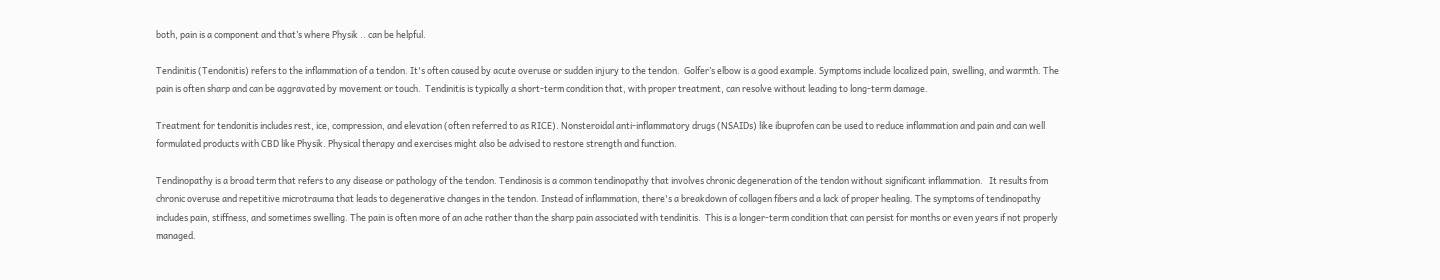both, pain is a component and that’s where Physik .. can be helpful.

Tendinitis (Tendonitis) refers to the inflammation of a tendon. It's often caused by acute overuse or sudden injury to the tendon.  Golfer’s elbow is a good example. Symptoms include localized pain, swelling, and warmth. The pain is often sharp and can be aggravated by movement or touch.  Tendinitis is typically a short-term condition that, with proper treatment, can resolve without leading to long-term damage.

Treatment for tendonitis includes rest, ice, compression, and elevation (often referred to as RICE). Nonsteroidal anti-inflammatory drugs (NSAIDs) like ibuprofen can be used to reduce inflammation and pain and can well formulated products with CBD like Physik. Physical therapy and exercises might also be advised to restore strength and function.

Tendinopathy is a broad term that refers to any disease or pathology of the tendon. Tendinosis is a common tendinopathy that involves chronic degeneration of the tendon without significant inflammation.   It results from chronic overuse and repetitive microtrauma that leads to degenerative changes in the tendon. Instead of inflammation, there's a breakdown of collagen fibers and a lack of proper healing. The symptoms of tendinopathy includes pain, stiffness, and sometimes swelling. The pain is often more of an ache rather than the sharp pain associated with tendinitis.  This is a longer-term condition that can persist for months or even years if not properly managed.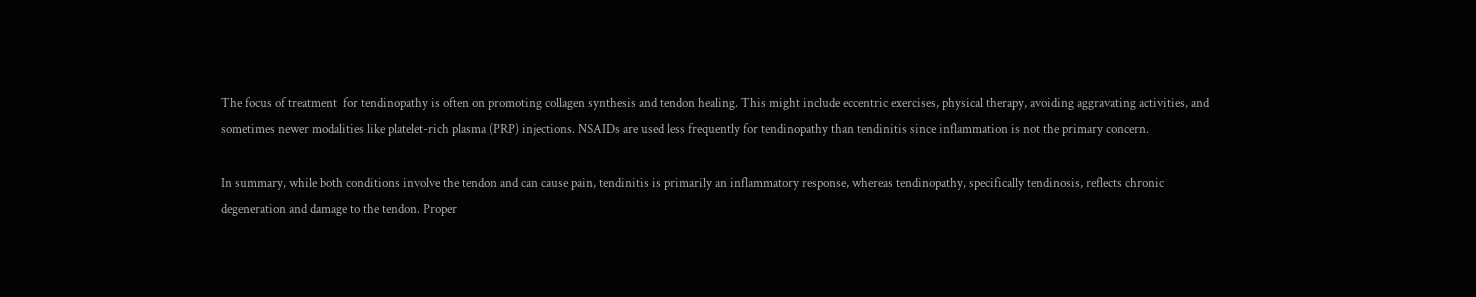The focus of treatment  for tendinopathy is often on promoting collagen synthesis and tendon healing. This might include eccentric exercises, physical therapy, avoiding aggravating activities, and sometimes newer modalities like platelet-rich plasma (PRP) injections. NSAIDs are used less frequently for tendinopathy than tendinitis since inflammation is not the primary concern.

In summary, while both conditions involve the tendon and can cause pain, tendinitis is primarily an inflammatory response, whereas tendinopathy, specifically tendinosis, reflects chronic degeneration and damage to the tendon. Proper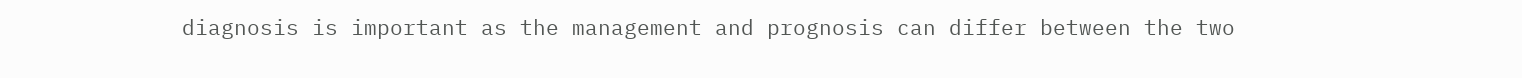diagnosis is important as the management and prognosis can differ between the two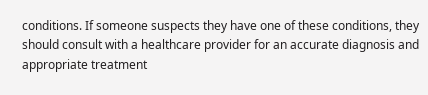conditions. If someone suspects they have one of these conditions, they should consult with a healthcare provider for an accurate diagnosis and appropriate treatment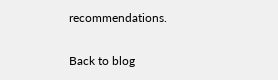recommendations.

Back to blog